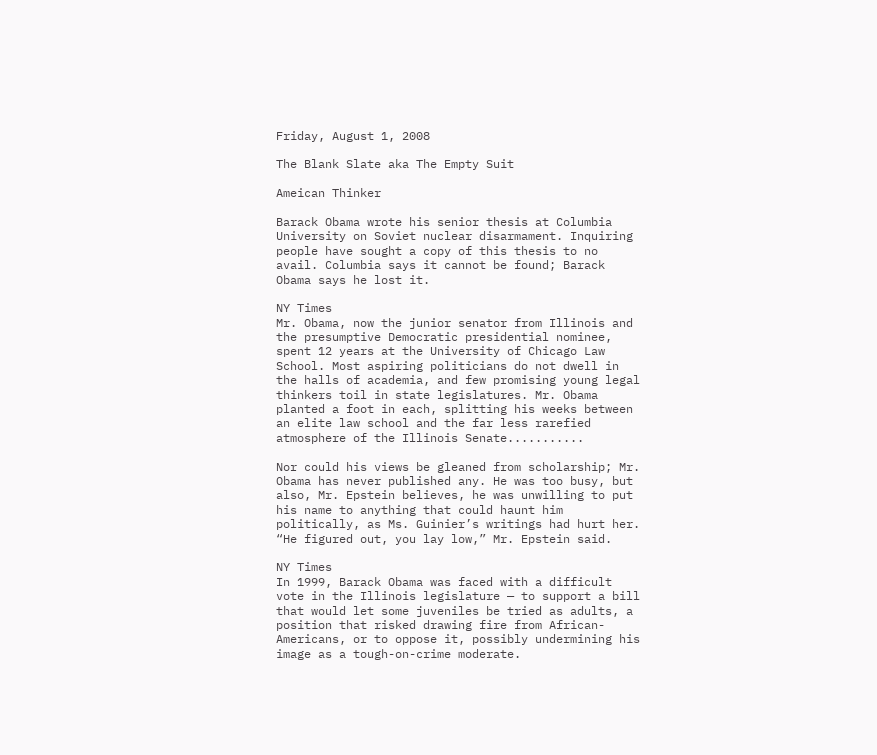Friday, August 1, 2008

The Blank Slate aka The Empty Suit

Ameican Thinker

Barack Obama wrote his senior thesis at Columbia University on Soviet nuclear disarmament. Inquiring people have sought a copy of this thesis to no avail. Columbia says it cannot be found; Barack Obama says he lost it.

NY Times
Mr. Obama, now the junior senator from Illinois and the presumptive Democratic presidential nominee, spent 12 years at the University of Chicago Law School. Most aspiring politicians do not dwell in the halls of academia, and few promising young legal thinkers toil in state legislatures. Mr. Obama planted a foot in each, splitting his weeks between an elite law school and the far less rarefied atmosphere of the Illinois Senate...........

Nor could his views be gleaned from scholarship; Mr. Obama has never published any. He was too busy, but also, Mr. Epstein believes, he was unwilling to put his name to anything that could haunt him politically, as Ms. Guinier’s writings had hurt her. “He figured out, you lay low,” Mr. Epstein said.

NY Times
In 1999, Barack Obama was faced with a difficult vote in the Illinois legislature — to support a bill that would let some juveniles be tried as adults, a position that risked drawing fire from African-Americans, or to oppose it, possibly undermining his image as a tough-on-crime moderate.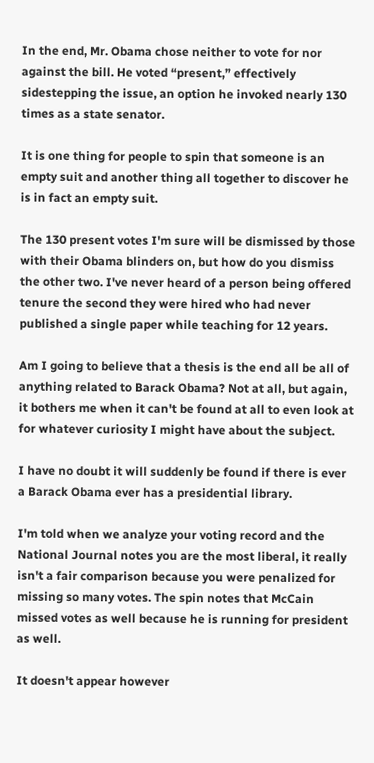In the end, Mr. Obama chose neither to vote for nor against the bill. He voted “present,” effectively sidestepping the issue, an option he invoked nearly 130 times as a state senator.

It is one thing for people to spin that someone is an empty suit and another thing all together to discover he is in fact an empty suit.

The 130 present votes I'm sure will be dismissed by those with their Obama blinders on, but how do you dismiss the other two. I've never heard of a person being offered tenure the second they were hired who had never published a single paper while teaching for 12 years.

Am I going to believe that a thesis is the end all be all of anything related to Barack Obama? Not at all, but again, it bothers me when it can't be found at all to even look at for whatever curiosity I might have about the subject.

I have no doubt it will suddenly be found if there is ever a Barack Obama ever has a presidential library.

I'm told when we analyze your voting record and the National Journal notes you are the most liberal, it really isn't a fair comparison because you were penalized for missing so many votes. The spin notes that McCain missed votes as well because he is running for president as well.

It doesn't appear however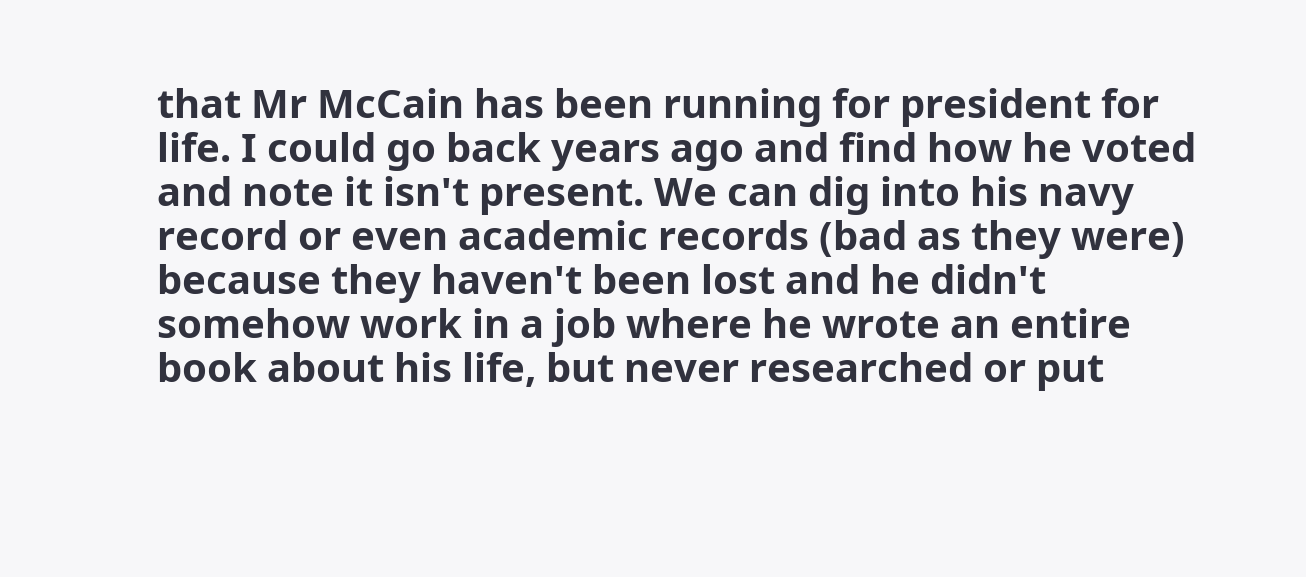that Mr McCain has been running for president for life. I could go back years ago and find how he voted and note it isn't present. We can dig into his navy record or even academic records (bad as they were) because they haven't been lost and he didn't somehow work in a job where he wrote an entire book about his life, but never researched or put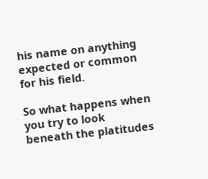his name on anything expected or common for his field.

So what happens when you try to look beneath the platitudes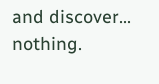and discover... nothing.